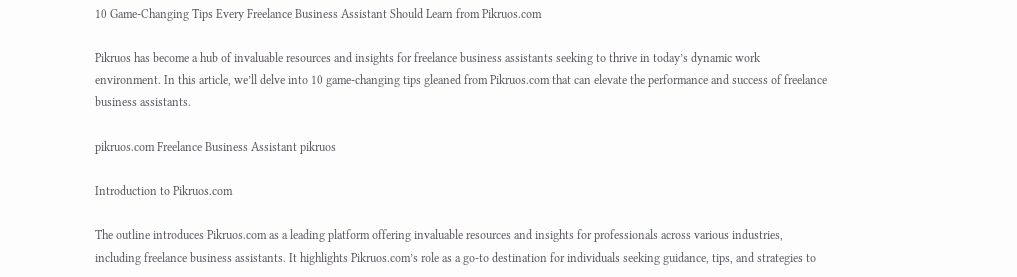10 Game-Changing Tips Every Freelance Business Assistant Should Learn from Pikruos.com

Pikruos has become a hub of invaluable resources and insights for freelance business assistants seeking to thrive in today’s dynamic work environment. In this article, we’ll delve into 10 game-changing tips gleaned from Pikruos.com that can elevate the performance and success of freelance business assistants.

pikruos.com Freelance Business Assistant pikruos

Introduction to Pikruos.com

The outline introduces Pikruos.com as a leading platform offering invaluable resources and insights for professionals across various industries, including freelance business assistants. It highlights Pikruos.com’s role as a go-to destination for individuals seeking guidance, tips, and strategies to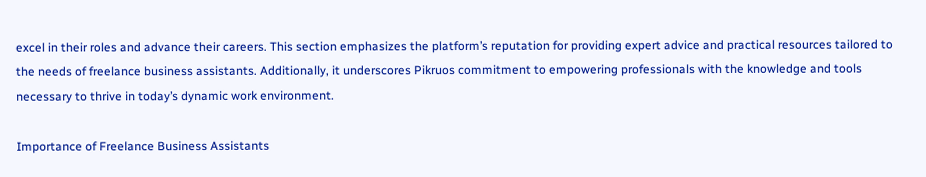excel in their roles and advance their careers. This section emphasizes the platform’s reputation for providing expert advice and practical resources tailored to the needs of freelance business assistants. Additionally, it underscores Pikruos commitment to empowering professionals with the knowledge and tools necessary to thrive in today’s dynamic work environment.

Importance of Freelance Business Assistants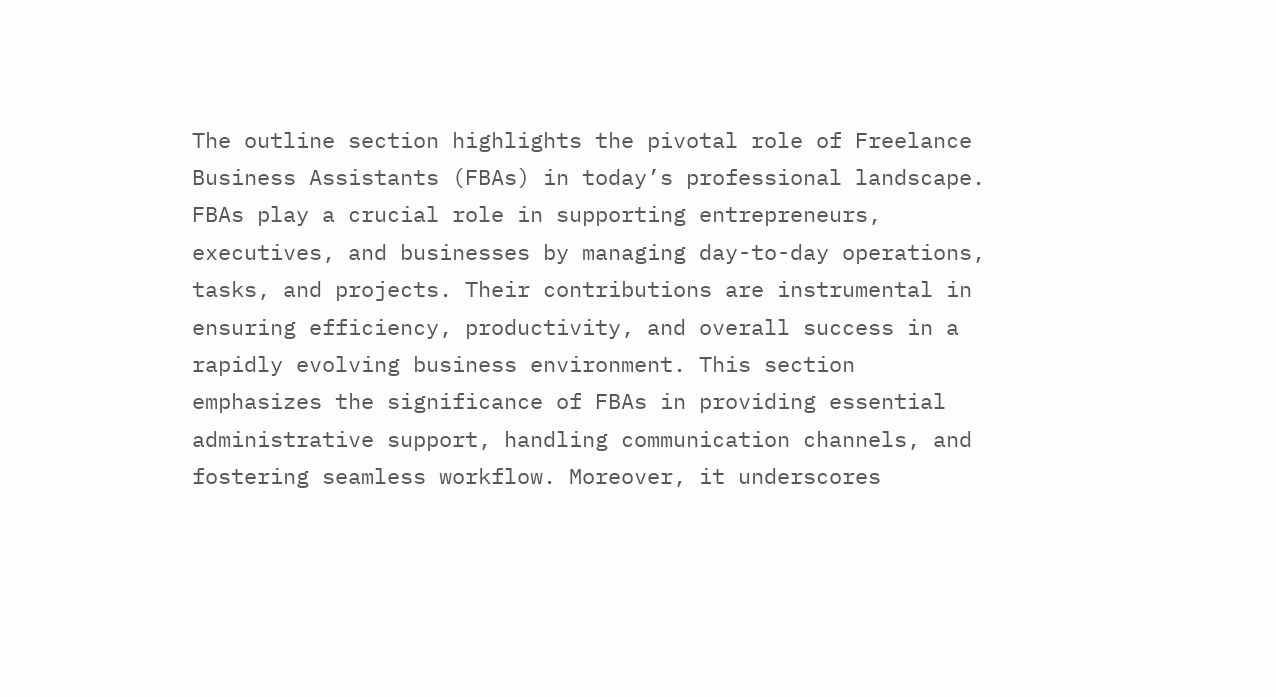The outline section highlights the pivotal role of Freelance Business Assistants (FBAs) in today’s professional landscape. FBAs play a crucial role in supporting entrepreneurs, executives, and businesses by managing day-to-day operations, tasks, and projects. Their contributions are instrumental in ensuring efficiency, productivity, and overall success in a rapidly evolving business environment. This section emphasizes the significance of FBAs in providing essential administrative support, handling communication channels, and fostering seamless workflow. Moreover, it underscores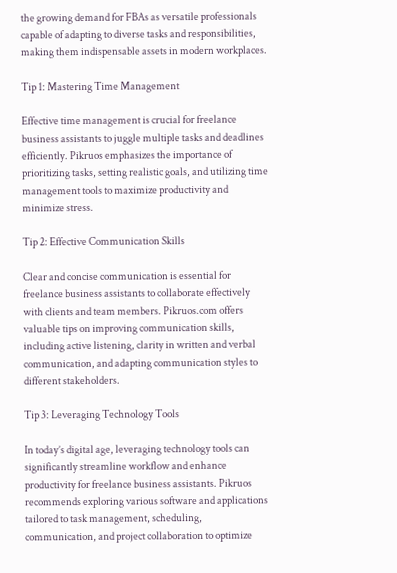the growing demand for FBAs as versatile professionals capable of adapting to diverse tasks and responsibilities, making them indispensable assets in modern workplaces.

Tip 1: Mastering Time Management

Effective time management is crucial for freelance business assistants to juggle multiple tasks and deadlines efficiently. Pikruos emphasizes the importance of prioritizing tasks, setting realistic goals, and utilizing time management tools to maximize productivity and minimize stress.

Tip 2: Effective Communication Skills

Clear and concise communication is essential for freelance business assistants to collaborate effectively with clients and team members. Pikruos.com offers valuable tips on improving communication skills, including active listening, clarity in written and verbal communication, and adapting communication styles to different stakeholders.

Tip 3: Leveraging Technology Tools

In today’s digital age, leveraging technology tools can significantly streamline workflow and enhance productivity for freelance business assistants. Pikruos recommends exploring various software and applications tailored to task management, scheduling, communication, and project collaboration to optimize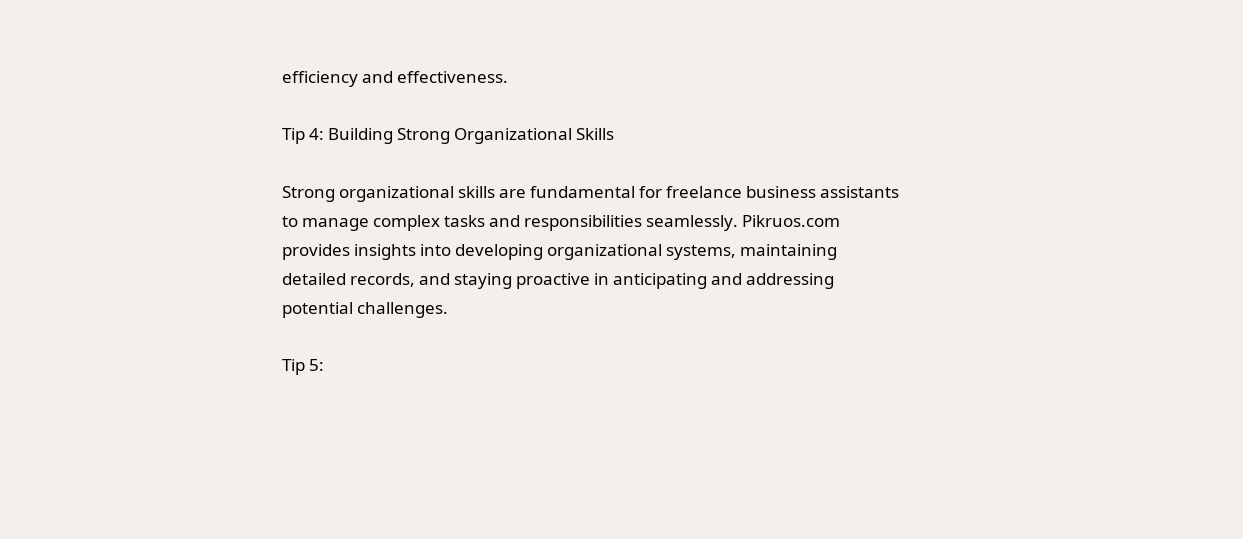efficiency and effectiveness.

Tip 4: Building Strong Organizational Skills

Strong organizational skills are fundamental for freelance business assistants to manage complex tasks and responsibilities seamlessly. Pikruos.com provides insights into developing organizational systems, maintaining detailed records, and staying proactive in anticipating and addressing potential challenges.

Tip 5: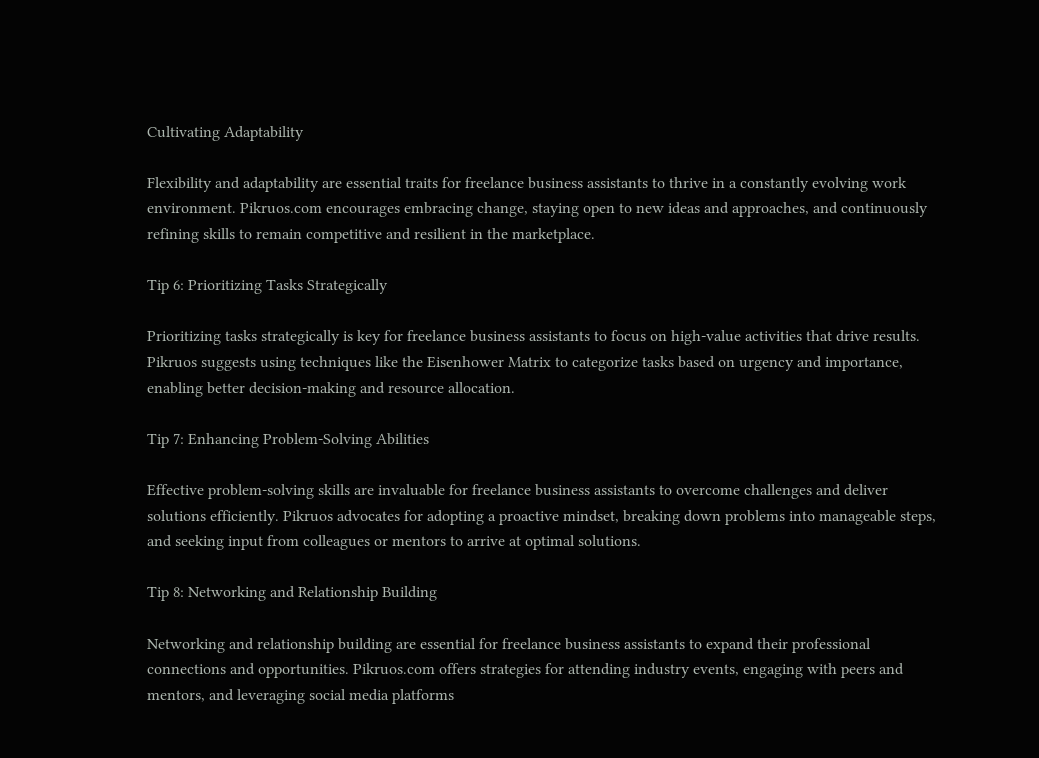Cultivating Adaptability

Flexibility and adaptability are essential traits for freelance business assistants to thrive in a constantly evolving work environment. Pikruos.com encourages embracing change, staying open to new ideas and approaches, and continuously refining skills to remain competitive and resilient in the marketplace.

Tip 6: Prioritizing Tasks Strategically

Prioritizing tasks strategically is key for freelance business assistants to focus on high-value activities that drive results. Pikruos suggests using techniques like the Eisenhower Matrix to categorize tasks based on urgency and importance, enabling better decision-making and resource allocation.

Tip 7: Enhancing Problem-Solving Abilities

Effective problem-solving skills are invaluable for freelance business assistants to overcome challenges and deliver solutions efficiently. Pikruos advocates for adopting a proactive mindset, breaking down problems into manageable steps, and seeking input from colleagues or mentors to arrive at optimal solutions.

Tip 8: Networking and Relationship Building

Networking and relationship building are essential for freelance business assistants to expand their professional connections and opportunities. Pikruos.com offers strategies for attending industry events, engaging with peers and mentors, and leveraging social media platforms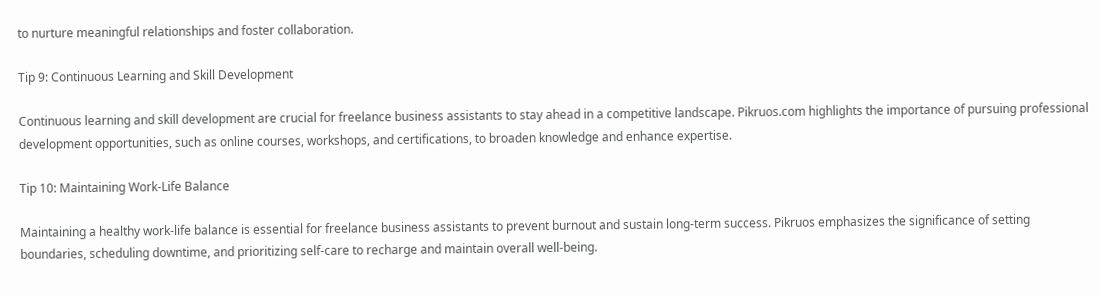to nurture meaningful relationships and foster collaboration.

Tip 9: Continuous Learning and Skill Development

Continuous learning and skill development are crucial for freelance business assistants to stay ahead in a competitive landscape. Pikruos.com highlights the importance of pursuing professional development opportunities, such as online courses, workshops, and certifications, to broaden knowledge and enhance expertise.

Tip 10: Maintaining Work-Life Balance

Maintaining a healthy work-life balance is essential for freelance business assistants to prevent burnout and sustain long-term success. Pikruos emphasizes the significance of setting boundaries, scheduling downtime, and prioritizing self-care to recharge and maintain overall well-being.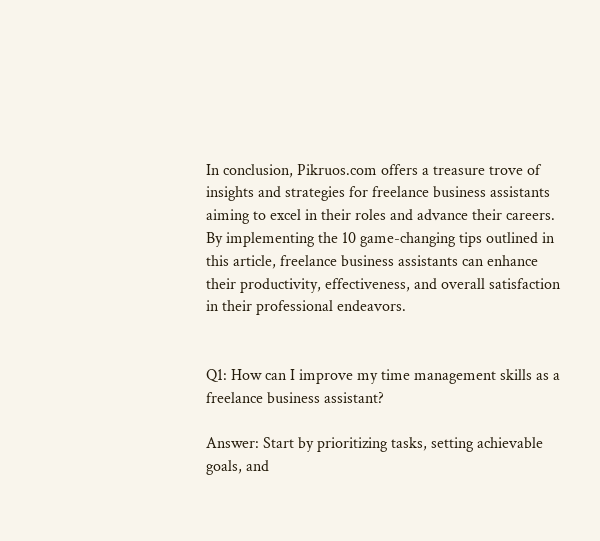In conclusion, Pikruos.com offers a treasure trove of insights and strategies for freelance business assistants aiming to excel in their roles and advance their careers. By implementing the 10 game-changing tips outlined in this article, freelance business assistants can enhance their productivity, effectiveness, and overall satisfaction in their professional endeavors.


Q1: How can I improve my time management skills as a freelance business assistant?

Answer: Start by prioritizing tasks, setting achievable goals, and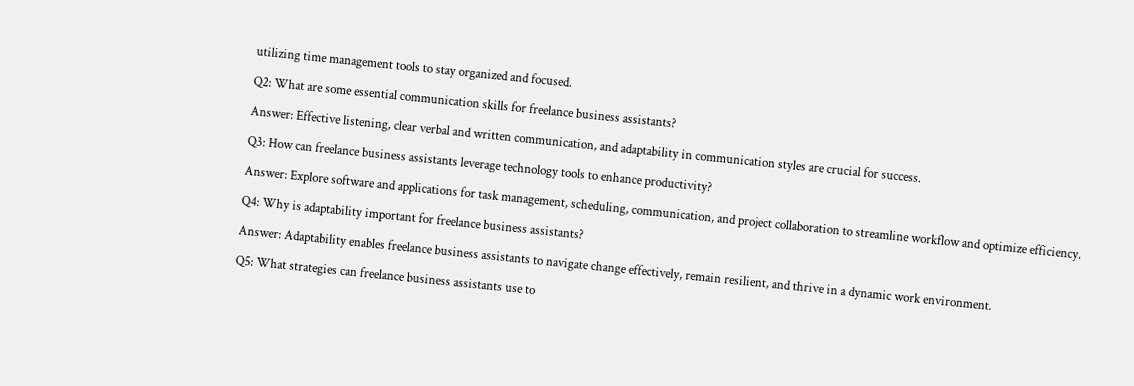utilizing time management tools to stay organized and focused.

Q2: What are some essential communication skills for freelance business assistants?

Answer: Effective listening, clear verbal and written communication, and adaptability in communication styles are crucial for success.

Q3: How can freelance business assistants leverage technology tools to enhance productivity?

Answer: Explore software and applications for task management, scheduling, communication, and project collaboration to streamline workflow and optimize efficiency.

Q4: Why is adaptability important for freelance business assistants?

Answer: Adaptability enables freelance business assistants to navigate change effectively, remain resilient, and thrive in a dynamic work environment.

Q5: What strategies can freelance business assistants use to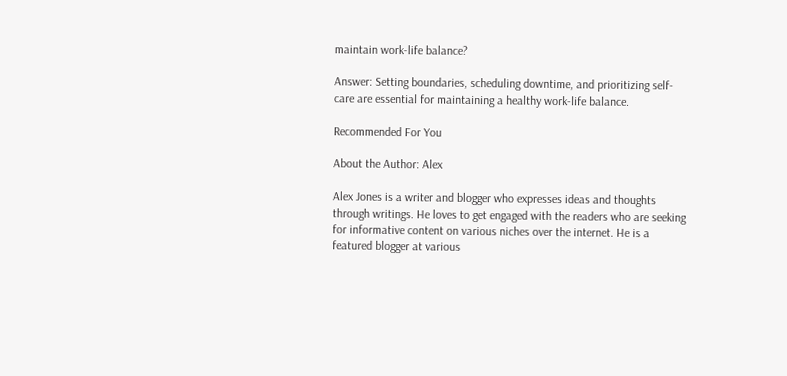maintain work-life balance?

Answer: Setting boundaries, scheduling downtime, and prioritizing self-care are essential for maintaining a healthy work-life balance.

Recommended For You

About the Author: Alex

Alex Jones is a writer and blogger who expresses ideas and thoughts through writings. He loves to get engaged with the readers who are seeking for informative content on various niches over the internet. He is a featured blogger at various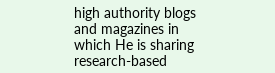high authority blogs and magazines in which He is sharing research-based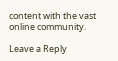content with the vast online community.

Leave a Reply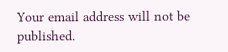Your email address will not be published.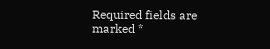Required fields are marked *